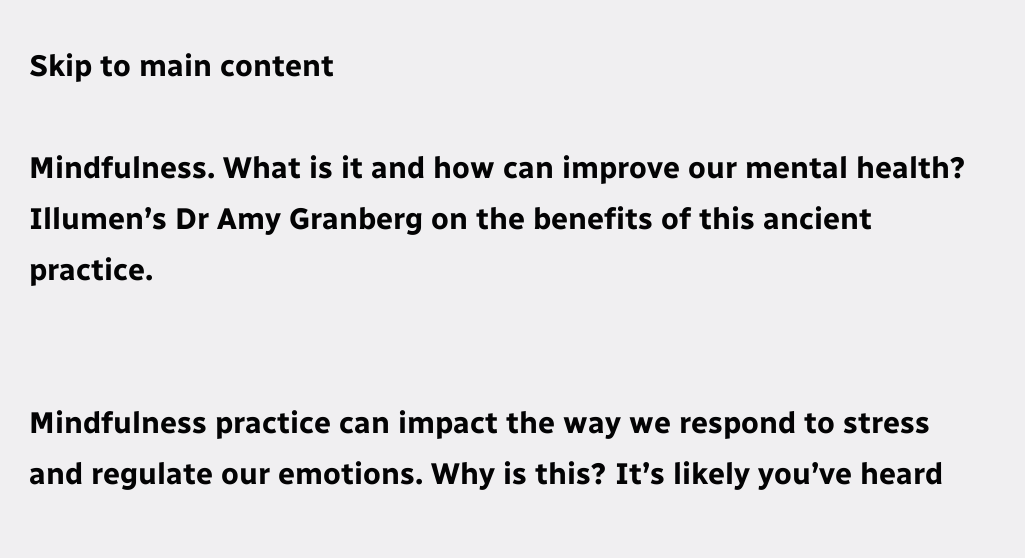Skip to main content

Mindfulness. What is it and how can improve our mental health? Illumen’s Dr Amy Granberg on the benefits of this ancient practice.


Mindfulness practice can impact the way we respond to stress and regulate our emotions. Why is this? It’s likely you’ve heard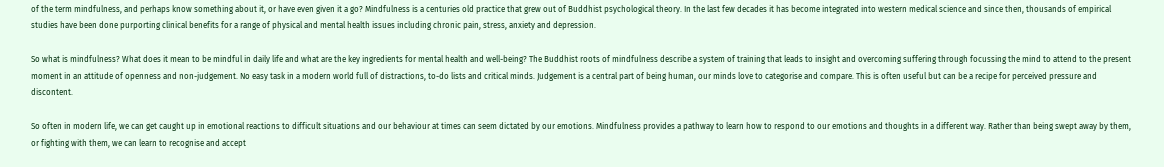of the term mindfulness, and perhaps know something about it, or have even given it a go? Mindfulness is a centuries old practice that grew out of Buddhist psychological theory. In the last few decades it has become integrated into western medical science and since then, thousands of empirical studies have been done purporting clinical benefits for a range of physical and mental health issues including chronic pain, stress, anxiety and depression.

So what is mindfulness? What does it mean to be mindful in daily life and what are the key ingredients for mental health and well-being? The Buddhist roots of mindfulness describe a system of training that leads to insight and overcoming suffering through focussing the mind to attend to the present moment in an attitude of openness and non-judgement. No easy task in a modern world full of distractions, to-do lists and critical minds. Judgement is a central part of being human, our minds love to categorise and compare. This is often useful but can be a recipe for perceived pressure and discontent.

So often in modern life, we can get caught up in emotional reactions to difficult situations and our behaviour at times can seem dictated by our emotions. Mindfulness provides a pathway to learn how to respond to our emotions and thoughts in a different way. Rather than being swept away by them, or fighting with them, we can learn to recognise and accept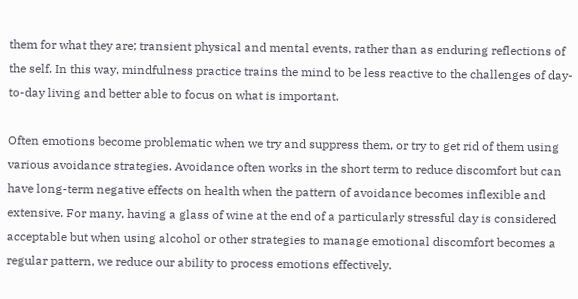them for what they are; transient physical and mental events, rather than as enduring reflections of the self. In this way, mindfulness practice trains the mind to be less reactive to the challenges of day-to-day living and better able to focus on what is important.

Often emotions become problematic when we try and suppress them, or try to get rid of them using various avoidance strategies. Avoidance often works in the short term to reduce discomfort but can have long-term negative effects on health when the pattern of avoidance becomes inflexible and extensive. For many, having a glass of wine at the end of a particularly stressful day is considered acceptable but when using alcohol or other strategies to manage emotional discomfort becomes a regular pattern, we reduce our ability to process emotions effectively.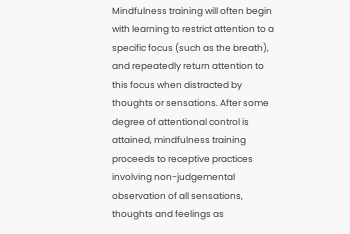Mindfulness training will often begin with learning to restrict attention to a specific focus (such as the breath), and repeatedly return attention to this focus when distracted by thoughts or sensations. After some degree of attentional control is attained, mindfulness training proceeds to receptive practices involving non-judgemental observation of all sensations, thoughts and feelings as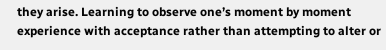they arise. Learning to observe one’s moment by moment experience with acceptance rather than attempting to alter or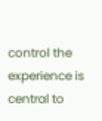control the experience is central to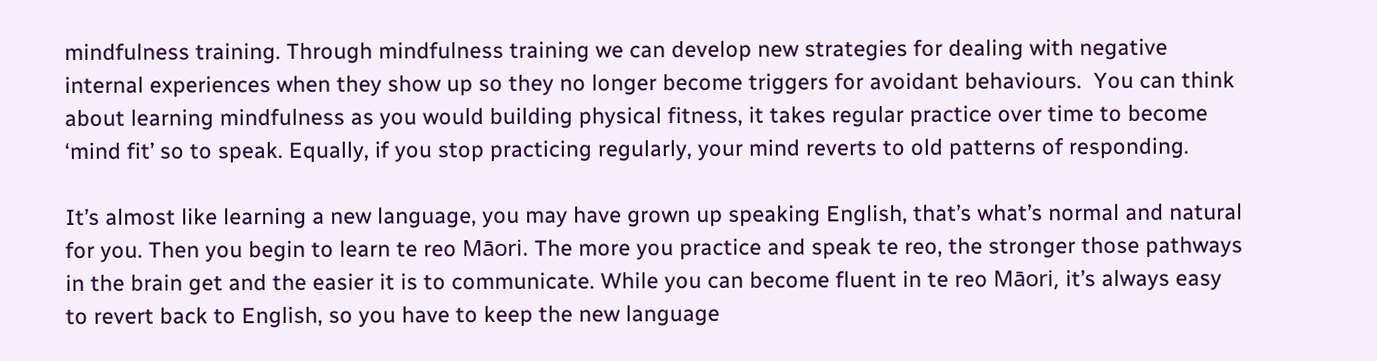mindfulness training. Through mindfulness training we can develop new strategies for dealing with negative internal experiences when they show up so they no longer become triggers for avoidant behaviours.  You can think about learning mindfulness as you would building physical fitness, it takes regular practice over time to become ‘mind fit’ so to speak. Equally, if you stop practicing regularly, your mind reverts to old patterns of responding.

It’s almost like learning a new language, you may have grown up speaking English, that’s what’s normal and natural for you. Then you begin to learn te reo Māori. The more you practice and speak te reo, the stronger those pathways in the brain get and the easier it is to communicate. While you can become fluent in te reo Māori, it’s always easy to revert back to English, so you have to keep the new language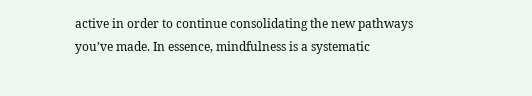active in order to continue consolidating the new pathways you’ve made. In essence, mindfulness is a systematic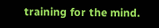training for the mind.